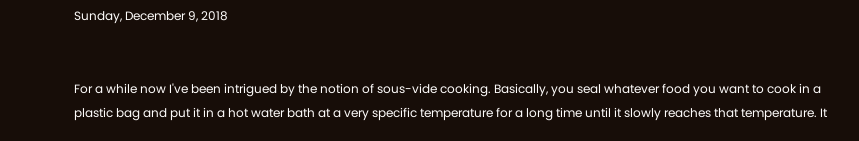Sunday, December 9, 2018


For a while now I've been intrigued by the notion of sous-vide cooking. Basically, you seal whatever food you want to cook in a plastic bag and put it in a hot water bath at a very specific temperature for a long time until it slowly reaches that temperature. It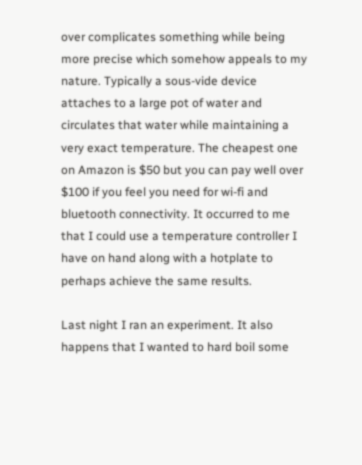over complicates something while being more precise which somehow appeals to my nature. Typically a sous-vide device attaches to a large pot of water and circulates that water while maintaining a very exact temperature. The cheapest one on Amazon is $50 but you can pay well over $100 if you feel you need for wi-fi and bluetooth connectivity. It occurred to me that I could use a temperature controller I have on hand along with a hotplate to perhaps achieve the same results.

Last night I ran an experiment. It also happens that I wanted to hard boil some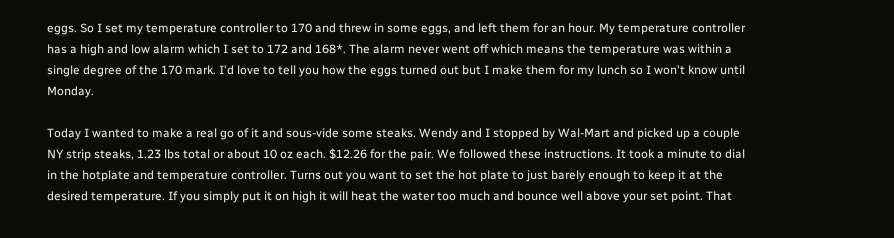eggs. So I set my temperature controller to 170 and threw in some eggs, and left them for an hour. My temperature controller has a high and low alarm which I set to 172 and 168*. The alarm never went off which means the temperature was within a single degree of the 170 mark. I'd love to tell you how the eggs turned out but I make them for my lunch so I won't know until Monday.

Today I wanted to make a real go of it and sous-vide some steaks. Wendy and I stopped by Wal-Mart and picked up a couple NY strip steaks, 1.23 lbs total or about 10 oz each. $12.26 for the pair. We followed these instructions. It took a minute to dial in the hotplate and temperature controller. Turns out you want to set the hot plate to just barely enough to keep it at the desired temperature. If you simply put it on high it will heat the water too much and bounce well above your set point. That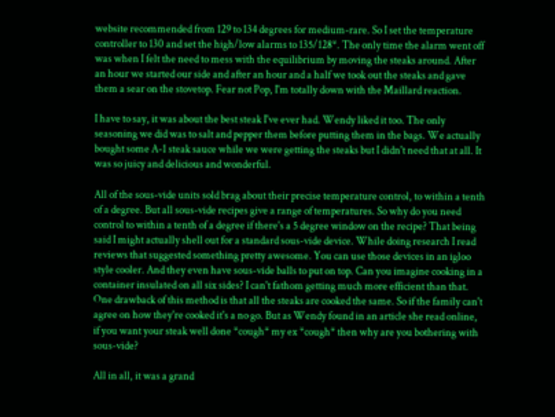website recommended from 129 to 134 degrees for medium-rare. So I set the temperature controller to 130 and set the high/low alarms to 135/128*. The only time the alarm went off was when I felt the need to mess with the equilibrium by moving the steaks around. After an hour we started our side and after an hour and a half we took out the steaks and gave them a sear on the stovetop. Fear not Pop, I'm totally down with the Maillard reaction.

I have to say, it was about the best steak I've ever had. Wendy liked it too. The only seasoning we did was to salt and pepper them before putting them in the bags. We actually bought some A-1 steak sauce while we were getting the steaks but I didn't need that at all. It was so juicy and delicious and wonderful.

All of the sous-vide units sold brag about their precise temperature control, to within a tenth of a degree. But all sous-vide recipes give a range of temperatures. So why do you need control to within a tenth of a degree if there's a 5 degree window on the recipe? That being said I might actually shell out for a standard sous-vide device. While doing research I read reviews that suggested something pretty awesome. You can use those devices in an igloo style cooler. And they even have sous-vide balls to put on top. Can you imagine cooking in a container insulated on all six sides? I can't fathom getting much more efficient than that. One drawback of this method is that all the steaks are cooked the same. So if the family can't agree on how they're cooked it's a no go. But as Wendy found in an article she read online, if you want your steak well done *cough* my ex *cough* then why are you bothering with sous-vide?

All in all, it was a grand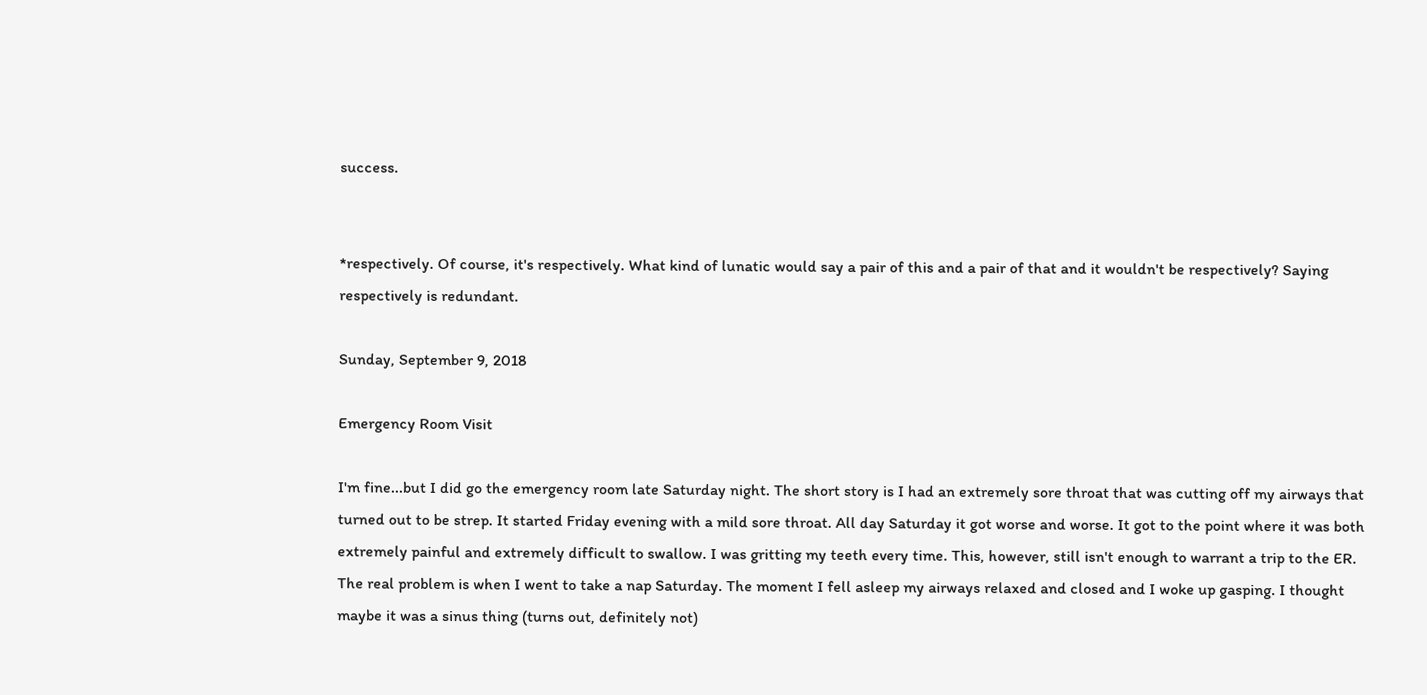success.


*respectively. Of course, it's respectively. What kind of lunatic would say a pair of this and a pair of that and it wouldn't be respectively? Saying respectively is redundant.

Sunday, September 9, 2018

Emergency Room Visit

I'm fine...but I did go the emergency room late Saturday night. The short story is I had an extremely sore throat that was cutting off my airways that turned out to be strep. It started Friday evening with a mild sore throat. All day Saturday it got worse and worse. It got to the point where it was both extremely painful and extremely difficult to swallow. I was gritting my teeth every time. This, however, still isn't enough to warrant a trip to the ER. The real problem is when I went to take a nap Saturday. The moment I fell asleep my airways relaxed and closed and I woke up gasping. I thought maybe it was a sinus thing (turns out, definitely not)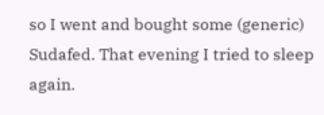so I went and bought some (generic) Sudafed. That evening I tried to sleep again.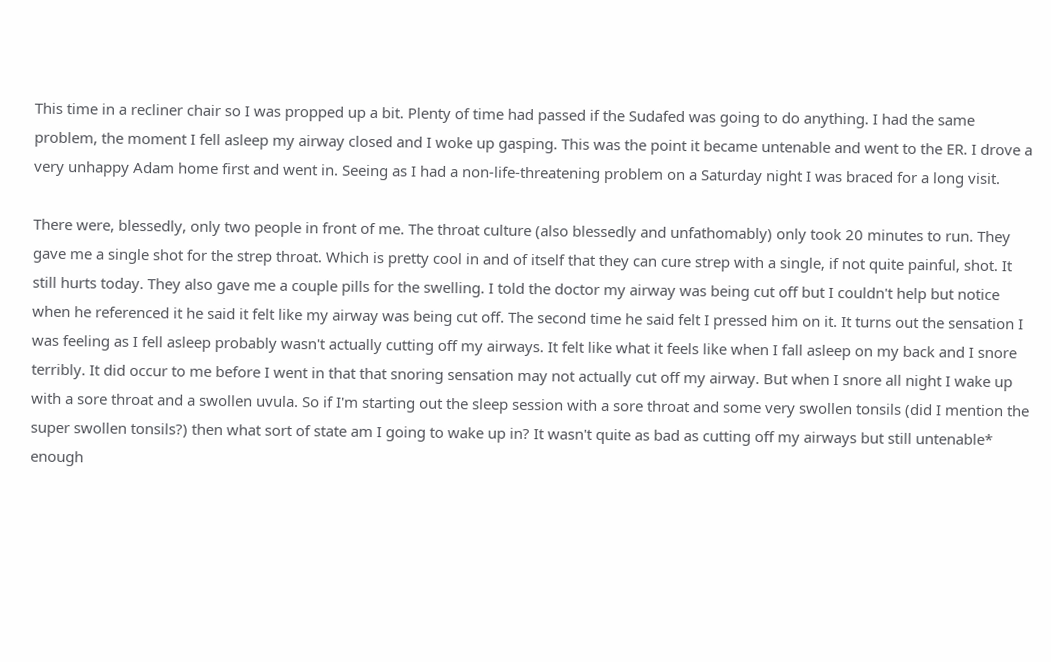This time in a recliner chair so I was propped up a bit. Plenty of time had passed if the Sudafed was going to do anything. I had the same problem, the moment I fell asleep my airway closed and I woke up gasping. This was the point it became untenable and went to the ER. I drove a very unhappy Adam home first and went in. Seeing as I had a non-life-threatening problem on a Saturday night I was braced for a long visit.

There were, blessedly, only two people in front of me. The throat culture (also blessedly and unfathomably) only took 20 minutes to run. They gave me a single shot for the strep throat. Which is pretty cool in and of itself that they can cure strep with a single, if not quite painful, shot. It still hurts today. They also gave me a couple pills for the swelling. I told the doctor my airway was being cut off but I couldn't help but notice when he referenced it he said it felt like my airway was being cut off. The second time he said felt I pressed him on it. It turns out the sensation I was feeling as I fell asleep probably wasn't actually cutting off my airways. It felt like what it feels like when I fall asleep on my back and I snore terribly. It did occur to me before I went in that that snoring sensation may not actually cut off my airway. But when I snore all night I wake up with a sore throat and a swollen uvula. So if I'm starting out the sleep session with a sore throat and some very swollen tonsils (did I mention the super swollen tonsils?) then what sort of state am I going to wake up in? It wasn't quite as bad as cutting off my airways but still untenable* enough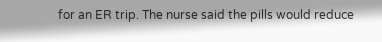for an ER trip. The nurse said the pills would reduce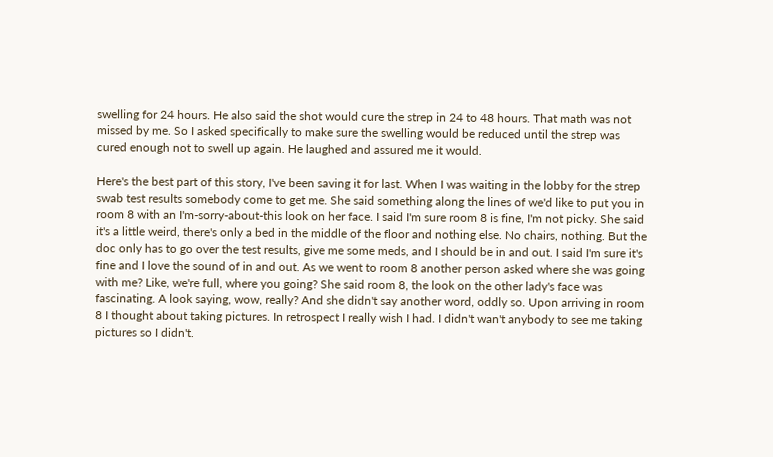swelling for 24 hours. He also said the shot would cure the strep in 24 to 48 hours. That math was not missed by me. So I asked specifically to make sure the swelling would be reduced until the strep was cured enough not to swell up again. He laughed and assured me it would.

Here's the best part of this story, I've been saving it for last. When I was waiting in the lobby for the strep swab test results somebody come to get me. She said something along the lines of we'd like to put you in room 8 with an I'm-sorry-about-this look on her face. I said I'm sure room 8 is fine, I'm not picky. She said it's a little weird, there's only a bed in the middle of the floor and nothing else. No chairs, nothing. But the doc only has to go over the test results, give me some meds, and I should be in and out. I said I'm sure it's fine and I love the sound of in and out. As we went to room 8 another person asked where she was going with me? Like, we're full, where you going? She said room 8, the look on the other lady's face was fascinating. A look saying, wow, really? And she didn't say another word, oddly so. Upon arriving in room 8 I thought about taking pictures. In retrospect I really wish I had. I didn't wan't anybody to see me taking pictures so I didn't.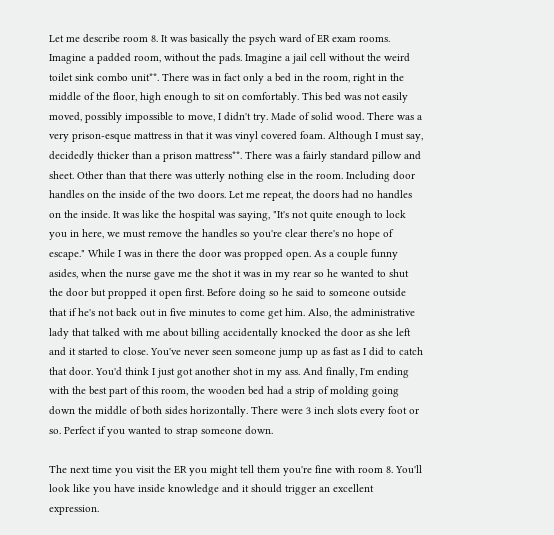Let me describe room 8. It was basically the psych ward of ER exam rooms. Imagine a padded room, without the pads. Imagine a jail cell without the weird toilet sink combo unit**. There was in fact only a bed in the room, right in the middle of the floor, high enough to sit on comfortably. This bed was not easily moved, possibly impossible to move, I didn't try. Made of solid wood. There was a very prison-esque mattress in that it was vinyl covered foam. Although I must say, decidedly thicker than a prison mattress**. There was a fairly standard pillow and sheet. Other than that there was utterly nothing else in the room. Including door handles on the inside of the two doors. Let me repeat, the doors had no handles on the inside. It was like the hospital was saying, "It's not quite enough to lock you in here, we must remove the handles so you're clear there's no hope of escape." While I was in there the door was propped open. As a couple funny asides, when the nurse gave me the shot it was in my rear so he wanted to shut the door but propped it open first. Before doing so he said to someone outside that if he's not back out in five minutes to come get him. Also, the administrative lady that talked with me about billing accidentally knocked the door as she left and it started to close. You've never seen someone jump up as fast as I did to catch that door. You'd think I just got another shot in my ass. And finally, I'm ending with the best part of this room, the wooden bed had a strip of molding going down the middle of both sides horizontally. There were 3 inch slots every foot or so. Perfect if you wanted to strap someone down.

The next time you visit the ER you might tell them you're fine with room 8. You'll look like you have inside knowledge and it should trigger an excellent expression.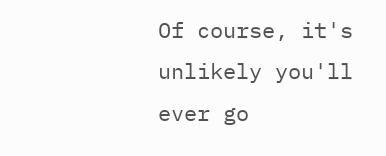Of course, it's unlikely you'll ever go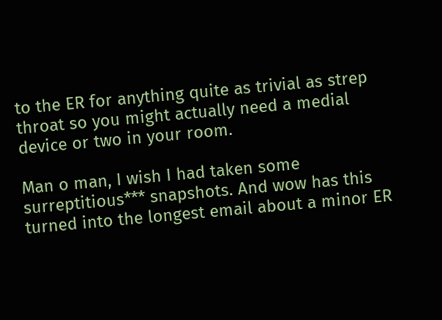to the ER for anything quite as trivial as strep throat so you might actually need a medial device or two in your room.

Man o man, I wish I had taken some surreptitious*** snapshots. And wow has this turned into the longest email about a minor ER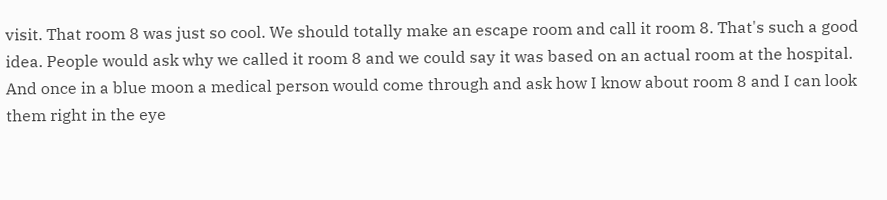visit. That room 8 was just so cool. We should totally make an escape room and call it room 8. That's such a good idea. People would ask why we called it room 8 and we could say it was based on an actual room at the hospital. And once in a blue moon a medical person would come through and ask how I know about room 8 and I can look them right in the eye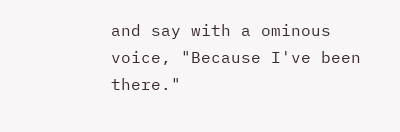and say with a ominous voice, "Because I've been there."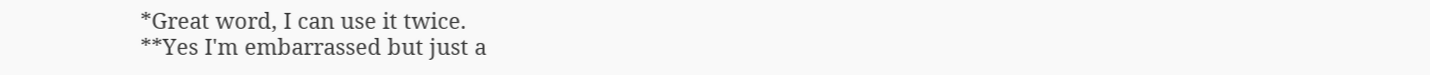*Great word, I can use it twice.
**Yes I'm embarrassed but just a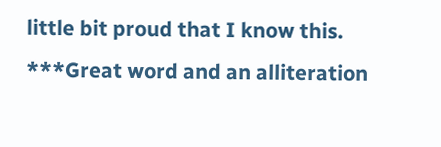little bit proud that I know this.
***Great word and an alliteration